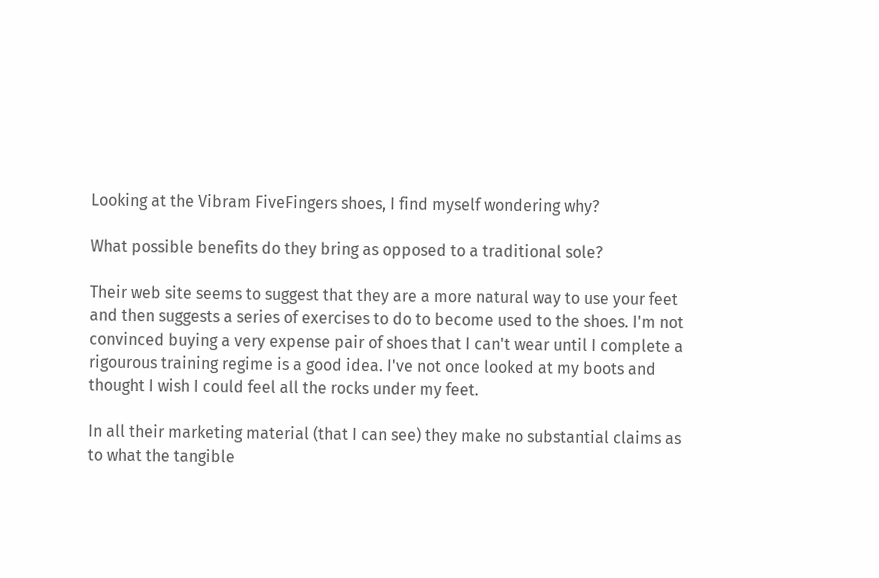Looking at the Vibram FiveFingers shoes, I find myself wondering why?

What possible benefits do they bring as opposed to a traditional sole?

Their web site seems to suggest that they are a more natural way to use your feet and then suggests a series of exercises to do to become used to the shoes. I'm not convinced buying a very expense pair of shoes that I can't wear until I complete a rigourous training regime is a good idea. I've not once looked at my boots and thought I wish I could feel all the rocks under my feet.

In all their marketing material (that I can see) they make no substantial claims as to what the tangible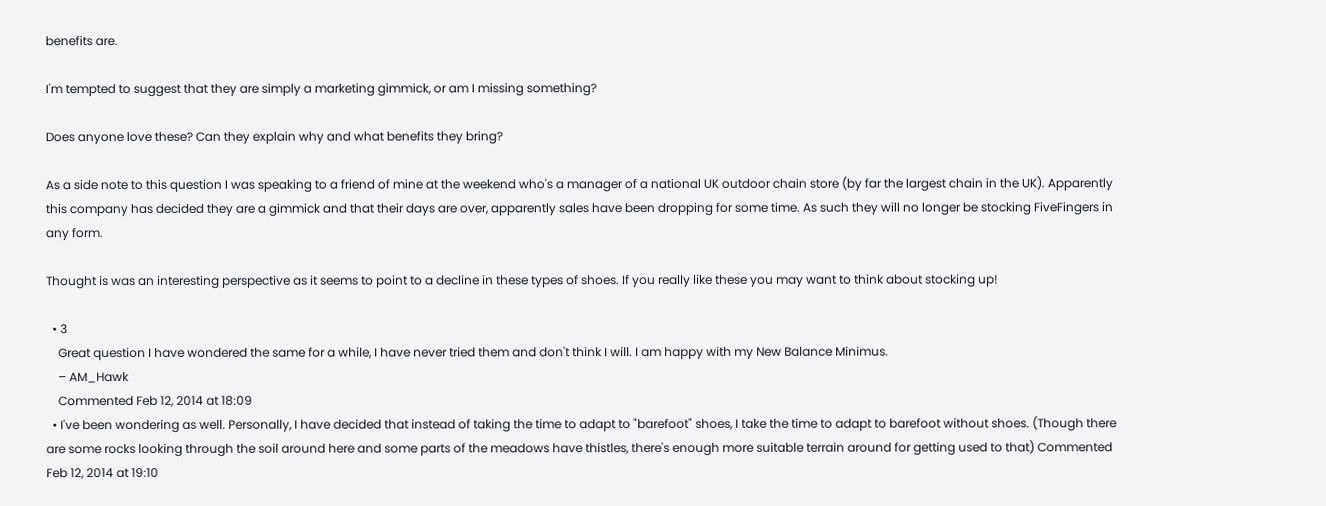benefits are.

I'm tempted to suggest that they are simply a marketing gimmick, or am I missing something?

Does anyone love these? Can they explain why and what benefits they bring?

As a side note to this question I was speaking to a friend of mine at the weekend who's a manager of a national UK outdoor chain store (by far the largest chain in the UK). Apparently this company has decided they are a gimmick and that their days are over, apparently sales have been dropping for some time. As such they will no longer be stocking FiveFingers in any form.

Thought is was an interesting perspective as it seems to point to a decline in these types of shoes. If you really like these you may want to think about stocking up!

  • 3
    Great question I have wondered the same for a while, I have never tried them and don't think I will. I am happy with my New Balance Minimus.
    – AM_Hawk
    Commented Feb 12, 2014 at 18:09
  • I've been wondering as well. Personally, I have decided that instead of taking the time to adapt to "barefoot" shoes, I take the time to adapt to barefoot without shoes. (Though there are some rocks looking through the soil around here and some parts of the meadows have thistles, there's enough more suitable terrain around for getting used to that) Commented Feb 12, 2014 at 19:10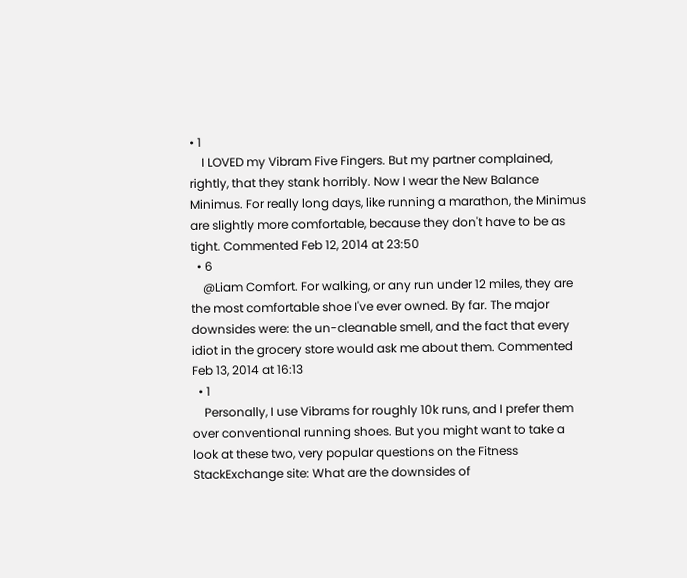• 1
    I LOVED my Vibram Five Fingers. But my partner complained, rightly, that they stank horribly. Now I wear the New Balance Minimus. For really long days, like running a marathon, the Minimus are slightly more comfortable, because they don't have to be as tight. Commented Feb 12, 2014 at 23:50
  • 6
    @Liam Comfort. For walking, or any run under 12 miles, they are the most comfortable shoe I've ever owned. By far. The major downsides were: the un-cleanable smell, and the fact that every idiot in the grocery store would ask me about them. Commented Feb 13, 2014 at 16:13
  • 1
    Personally, I use Vibrams for roughly 10k runs, and I prefer them over conventional running shoes. But you might want to take a look at these two, very popular questions on the Fitness StackExchange site: What are the downsides of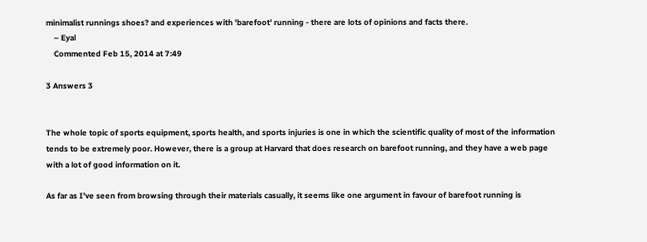minimalist runnings shoes? and experiences with 'barefoot' running - there are lots of opinions and facts there.
    – Eyal
    Commented Feb 15, 2014 at 7:49

3 Answers 3


The whole topic of sports equipment, sports health, and sports injuries is one in which the scientific quality of most of the information tends to be extremely poor. However, there is a group at Harvard that does research on barefoot running, and they have a web page with a lot of good information on it.

As far as I've seen from browsing through their materials casually, it seems like one argument in favour of barefoot running is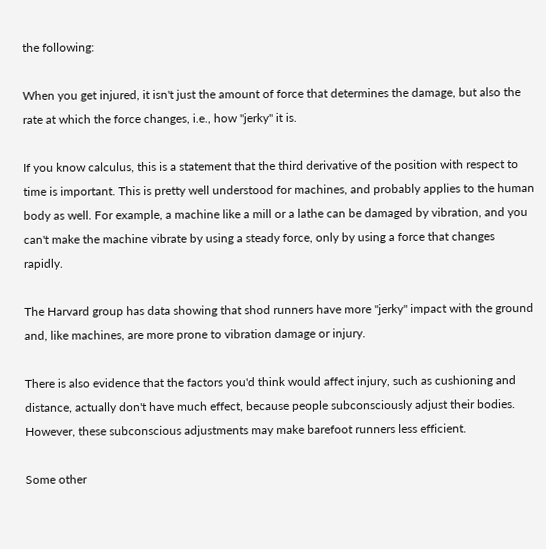the following:

When you get injured, it isn't just the amount of force that determines the damage, but also the rate at which the force changes, i.e., how "jerky" it is.

If you know calculus, this is a statement that the third derivative of the position with respect to time is important. This is pretty well understood for machines, and probably applies to the human body as well. For example, a machine like a mill or a lathe can be damaged by vibration, and you can't make the machine vibrate by using a steady force, only by using a force that changes rapidly.

The Harvard group has data showing that shod runners have more "jerky" impact with the ground and, like machines, are more prone to vibration damage or injury.

There is also evidence that the factors you'd think would affect injury, such as cushioning and distance, actually don't have much effect, because people subconsciously adjust their bodies. However, these subconscious adjustments may make barefoot runners less efficient.

Some other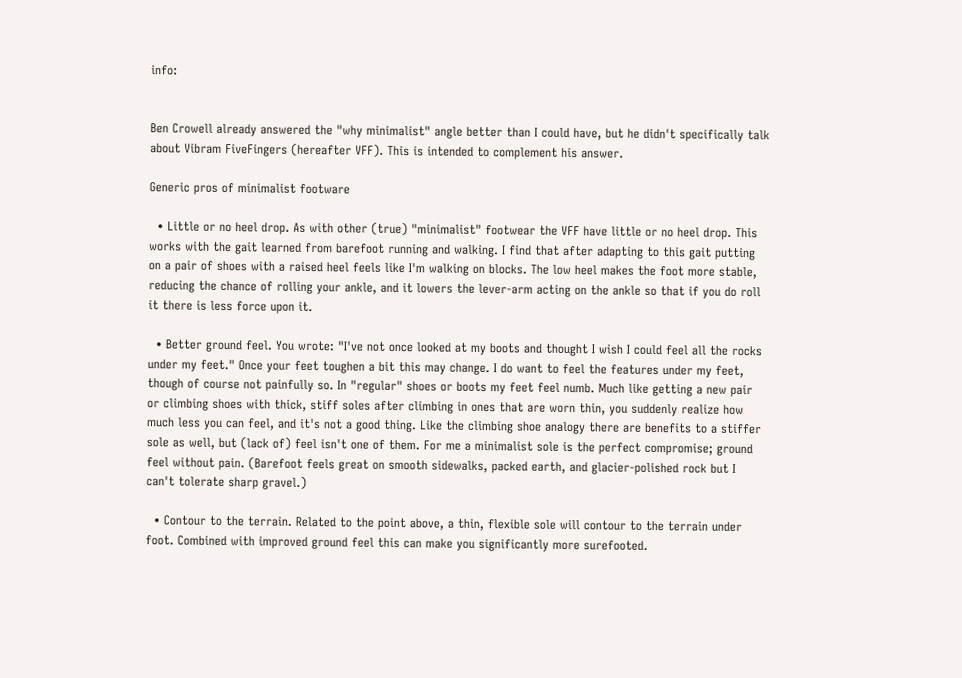info:


Ben Crowell already answered the "why minimalist" angle better than I could have, but he didn't specifically talk about Vibram FiveFingers (hereafter VFF). This is intended to complement his answer.

Generic pros of minimalist footware

  • Little or no heel drop. As with other (true) "minimalist" footwear the VFF have little or no heel drop. This works with the gait learned from barefoot running and walking. I find that after adapting to this gait putting on a pair of shoes with a raised heel feels like I'm walking on blocks. The low heel makes the foot more stable, reducing the chance of rolling your ankle, and it lowers the lever-arm acting on the ankle so that if you do roll it there is less force upon it.

  • Better ground feel. You wrote: "I've not once looked at my boots and thought I wish I could feel all the rocks under my feet." Once your feet toughen a bit this may change. I do want to feel the features under my feet, though of course not painfully so. In "regular" shoes or boots my feet feel numb. Much like getting a new pair or climbing shoes with thick, stiff soles after climbing in ones that are worn thin, you suddenly realize how much less you can feel, and it's not a good thing. Like the climbing shoe analogy there are benefits to a stiffer sole as well, but (lack of) feel isn't one of them. For me a minimalist sole is the perfect compromise; ground feel without pain. (Barefoot feels great on smooth sidewalks, packed earth, and glacier-polished rock but I can't tolerate sharp gravel.)

  • Contour to the terrain. Related to the point above, a thin, flexible sole will contour to the terrain under foot. Combined with improved ground feel this can make you significantly more surefooted.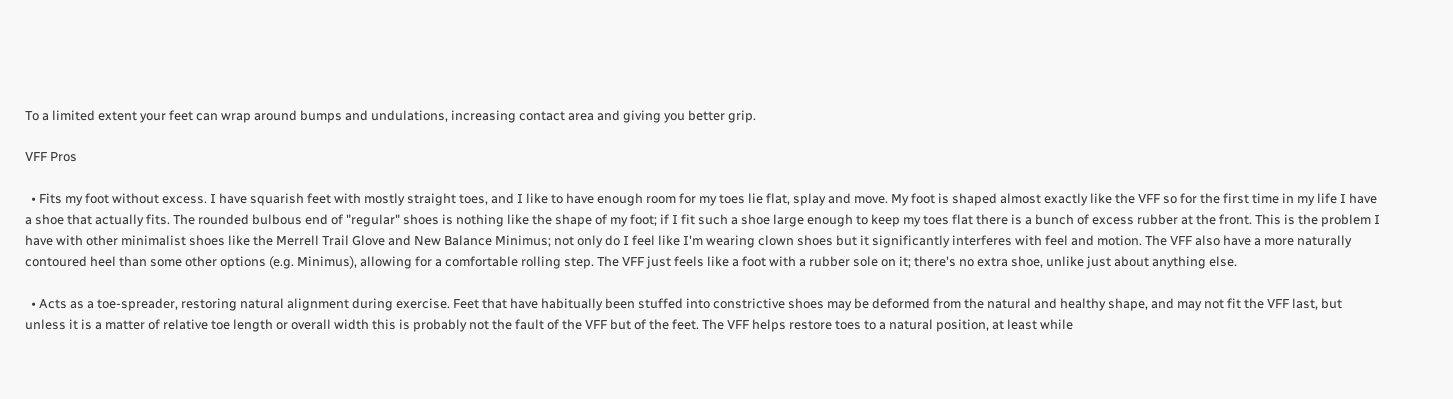To a limited extent your feet can wrap around bumps and undulations, increasing contact area and giving you better grip.

VFF Pros

  • Fits my foot without excess. I have squarish feet with mostly straight toes, and I like to have enough room for my toes lie flat, splay and move. My foot is shaped almost exactly like the VFF so for the first time in my life I have a shoe that actually fits. The rounded bulbous end of "regular" shoes is nothing like the shape of my foot; if I fit such a shoe large enough to keep my toes flat there is a bunch of excess rubber at the front. This is the problem I have with other minimalist shoes like the Merrell Trail Glove and New Balance Minimus; not only do I feel like I'm wearing clown shoes but it significantly interferes with feel and motion. The VFF also have a more naturally contoured heel than some other options (e.g. Minimus), allowing for a comfortable rolling step. The VFF just feels like a foot with a rubber sole on it; there's no extra shoe, unlike just about anything else.

  • Acts as a toe-spreader, restoring natural alignment during exercise. Feet that have habitually been stuffed into constrictive shoes may be deformed from the natural and healthy shape, and may not fit the VFF last, but unless it is a matter of relative toe length or overall width this is probably not the fault of the VFF but of the feet. The VFF helps restore toes to a natural position, at least while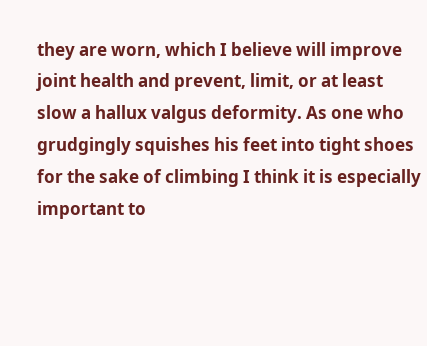they are worn, which I believe will improve joint health and prevent, limit, or at least slow a hallux valgus deformity. As one who grudgingly squishes his feet into tight shoes for the sake of climbing I think it is especially important to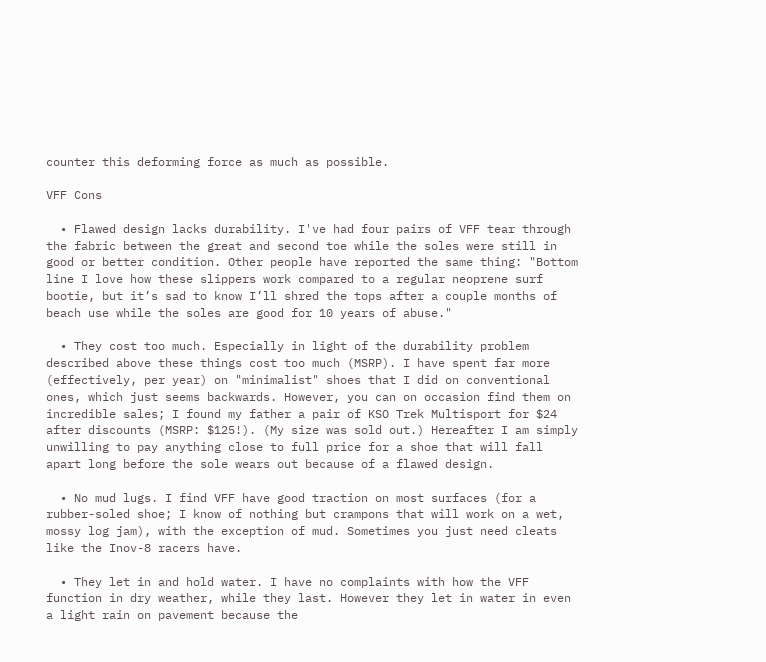counter this deforming force as much as possible.

VFF Cons

  • Flawed design lacks durability. I've had four pairs of VFF tear through the fabric between the great and second toe while the soles were still in good or better condition. Other people have reported the same thing: "Bottom line I love how these slippers work compared to a regular neoprene surf bootie, but it’s sad to know I’ll shred the tops after a couple months of beach use while the soles are good for 10 years of abuse."

  • They cost too much. Especially in light of the durability problem described above these things cost too much (MSRP). I have spent far more (effectively, per year) on "minimalist" shoes that I did on conventional ones, which just seems backwards. However, you can on occasion find them on incredible sales; I found my father a pair of KSO Trek Multisport for $24 after discounts (MSRP: $125!). (My size was sold out.) Hereafter I am simply unwilling to pay anything close to full price for a shoe that will fall apart long before the sole wears out because of a flawed design.

  • No mud lugs. I find VFF have good traction on most surfaces (for a rubber-soled shoe; I know of nothing but crampons that will work on a wet, mossy log jam), with the exception of mud. Sometimes you just need cleats like the Inov-8 racers have.

  • They let in and hold water. I have no complaints with how the VFF function in dry weather, while they last. However they let in water in even a light rain on pavement because the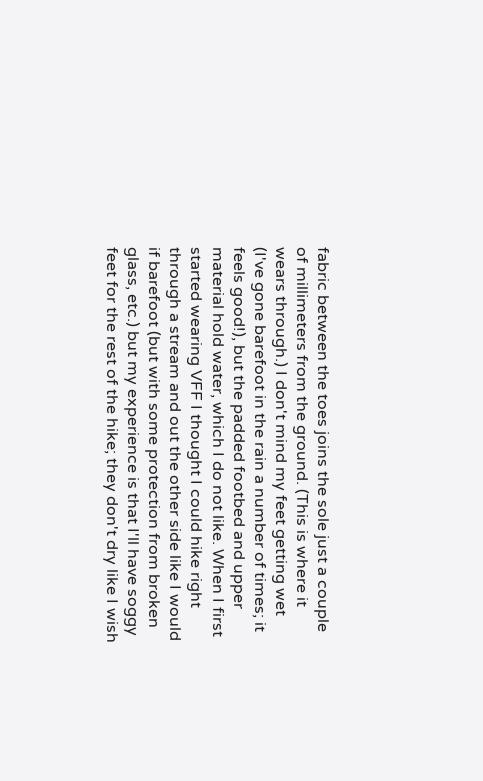fabric between the toes joins the sole just a couple of millimeters from the ground. (This is where it wears through.) I don't mind my feet getting wet (I've gone barefoot in the rain a number of times; it feels good!), but the padded footbed and upper material hold water, which I do not like. When I first started wearing VFF I thought I could hike right through a stream and out the other side like I would if barefoot (but with some protection from broken glass, etc.) but my experience is that I'll have soggy feet for the rest of the hike; they don't dry like I wish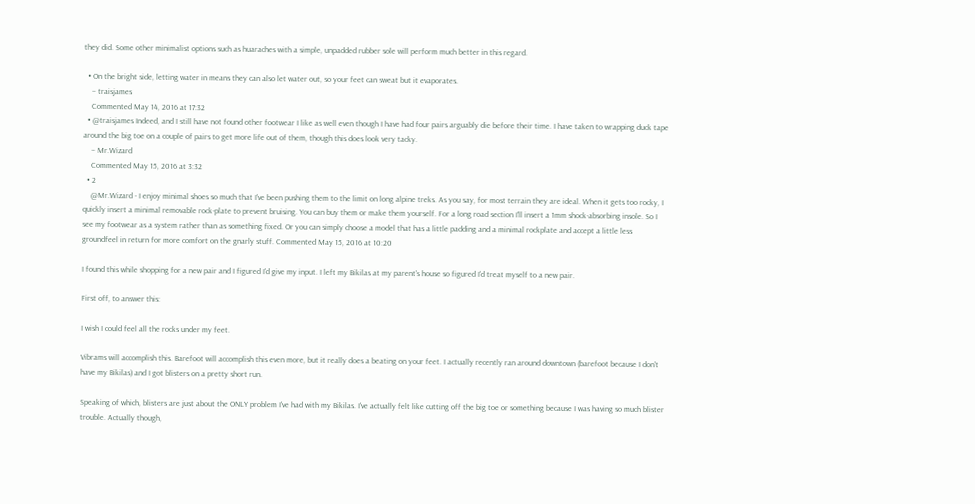they did. Some other minimalist options such as huaraches with a simple, unpadded rubber sole will perform much better in this regard.

  • On the bright side, letting water in means they can also let water out, so your feet can sweat but it evaporates.
    – traisjames
    Commented May 14, 2016 at 17:32
  • @traisjames Indeed, and I still have not found other footwear I like as well even though I have had four pairs arguably die before their time. I have taken to wrapping duck tape around the big toe on a couple of pairs to get more life out of them, though this does look very tacky.
    – Mr.Wizard
    Commented May 15, 2016 at 3:32
  • 2
    @Mr.Wizard - I enjoy minimal shoes so much that I've been pushing them to the limit on long alpine treks. As you say, for most terrain they are ideal. When it gets too rocky, I quickly insert a minimal removable rock-plate to prevent bruising. You can buy them or make them yourself. For a long road section I'll insert a 1mm shock-absorbing insole. So I see my footwear as a system rather than as something fixed. Or you can simply choose a model that has a little padding and a minimal rockplate and accept a little less groundfeel in return for more comfort on the gnarly stuff. Commented May 15, 2016 at 10:20

I found this while shopping for a new pair and I figured I'd give my input. I left my Bikilas at my parent's house so figured I'd treat myself to a new pair.

First off, to answer this:

I wish I could feel all the rocks under my feet.

Vibrams will accomplish this. Barefoot will accomplish this even more, but it really does a beating on your feet. I actually recently ran around downtown (barefoot because I don't have my Bikilas) and I got blisters on a pretty short run.

Speaking of which, blisters are just about the ONLY problem I've had with my Bikilas. I've actually felt like cutting off the big toe or something because I was having so much blister trouble. Actually though,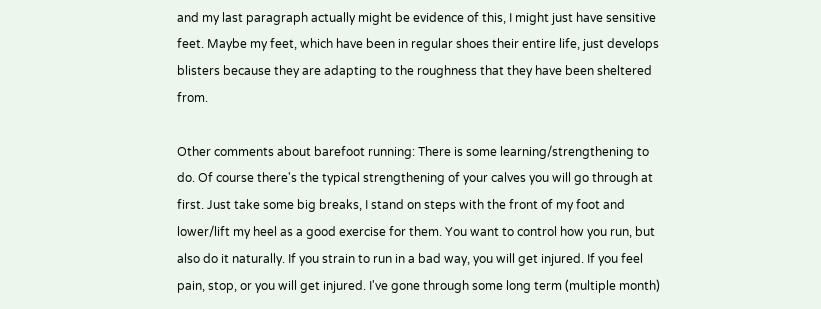and my last paragraph actually might be evidence of this, I might just have sensitive feet. Maybe my feet, which have been in regular shoes their entire life, just develops blisters because they are adapting to the roughness that they have been sheltered from.

Other comments about barefoot running: There is some learning/strengthening to do. Of course there's the typical strengthening of your calves you will go through at first. Just take some big breaks, I stand on steps with the front of my foot and lower/lift my heel as a good exercise for them. You want to control how you run, but also do it naturally. If you strain to run in a bad way, you will get injured. If you feel pain, stop, or you will get injured. I've gone through some long term (multiple month)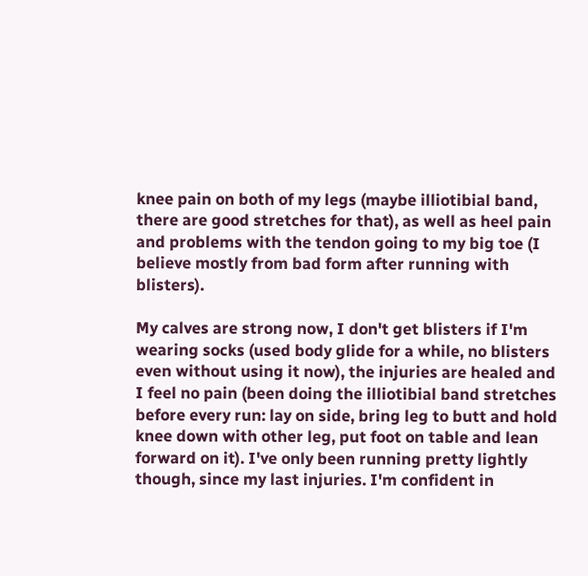knee pain on both of my legs (maybe illiotibial band, there are good stretches for that), as well as heel pain and problems with the tendon going to my big toe (I believe mostly from bad form after running with blisters).

My calves are strong now, I don't get blisters if I'm wearing socks (used body glide for a while, no blisters even without using it now), the injuries are healed and I feel no pain (been doing the illiotibial band stretches before every run: lay on side, bring leg to butt and hold knee down with other leg, put foot on table and lean forward on it). I've only been running pretty lightly though, since my last injuries. I'm confident in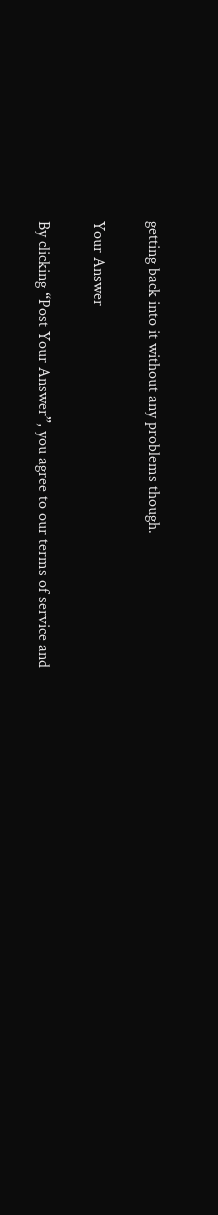getting back into it without any problems though.

Your Answer

By clicking “Post Your Answer”, you agree to our terms of service and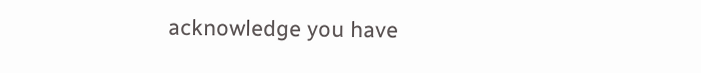acknowledge you have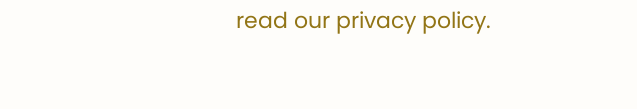read our privacy policy.